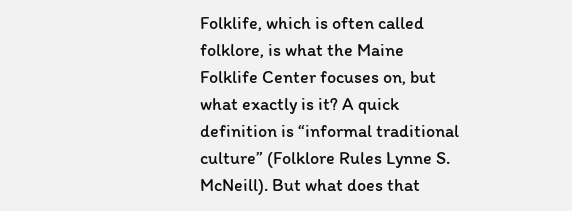Folklife, which is often called folklore, is what the Maine Folklife Center focuses on, but what exactly is it? A quick definition is “informal traditional culture” (Folklore Rules Lynne S. McNeill). But what does that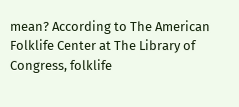mean? According to The American Folklife Center at The Library of Congress, folklife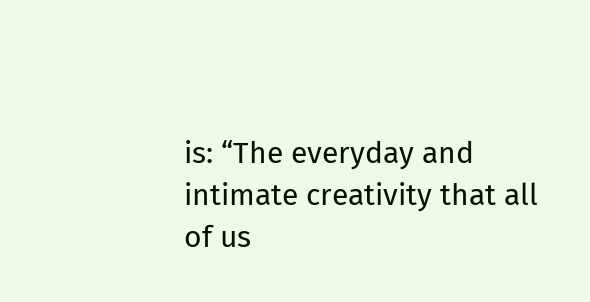is: “The everyday and intimate creativity that all of us